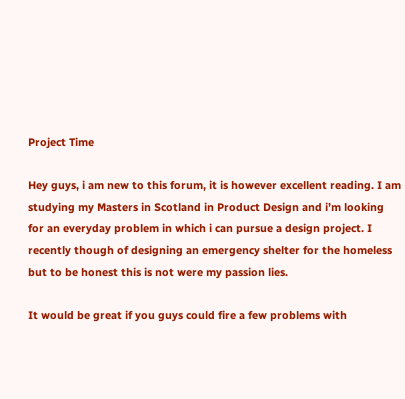Project Time

Hey guys, i am new to this forum, it is however excellent reading. I am studying my Masters in Scotland in Product Design and i’m looking for an everyday problem in which i can pursue a design project. I recently though of designing an emergency shelter for the homeless but to be honest this is not were my passion lies.

It would be great if you guys could fire a few problems with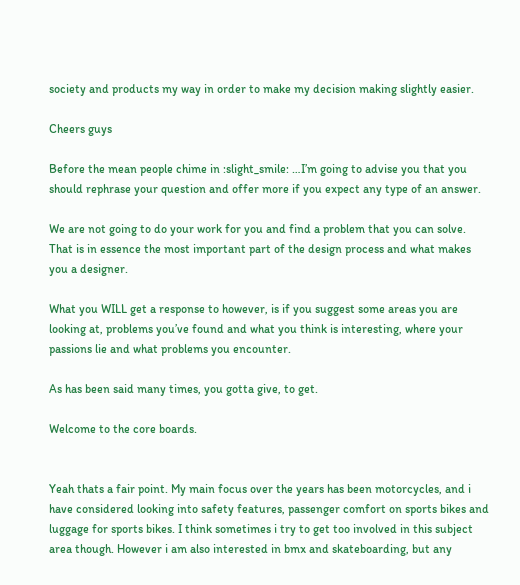society and products my way in order to make my decision making slightly easier.

Cheers guys

Before the mean people chime in :slight_smile: …I’m going to advise you that you should rephrase your question and offer more if you expect any type of an answer.

We are not going to do your work for you and find a problem that you can solve. That is in essence the most important part of the design process and what makes you a designer.

What you WILL get a response to however, is if you suggest some areas you are looking at, problems you’ve found and what you think is interesting, where your passions lie and what problems you encounter.

As has been said many times, you gotta give, to get.

Welcome to the core boards.


Yeah thats a fair point. My main focus over the years has been motorcycles, and i have considered looking into safety features, passenger comfort on sports bikes and luggage for sports bikes. I think sometimes i try to get too involved in this subject area though. However i am also interested in bmx and skateboarding, but any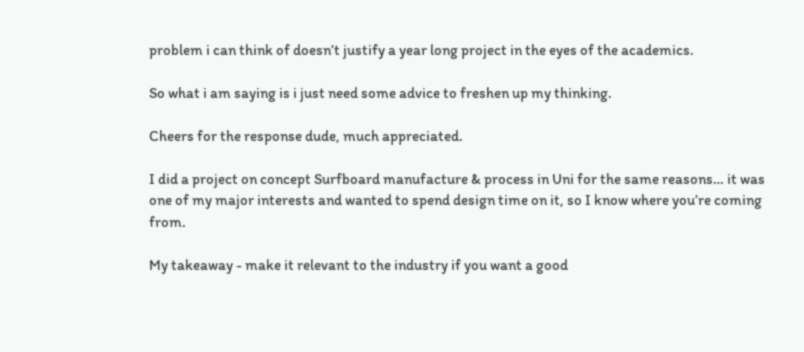problem i can think of doesn’t justify a year long project in the eyes of the academics.

So what i am saying is i just need some advice to freshen up my thinking.

Cheers for the response dude, much appreciated.

I did a project on concept Surfboard manufacture & process in Uni for the same reasons… it was one of my major interests and wanted to spend design time on it, so I know where you’re coming from.

My takeaway - make it relevant to the industry if you want a good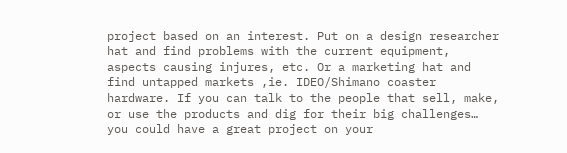project based on an interest. Put on a design researcher hat and find problems with the current equipment, aspects causing injures, etc. Or a marketing hat and find untapped markets ,ie. IDEO/Shimano coaster hardware. If you can talk to the people that sell, make, or use the products and dig for their big challenges… you could have a great project on your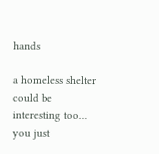hands

a homeless shelter could be interesting too… you just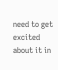need to get excited about it in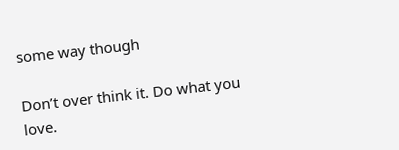some way though

Don’t over think it. Do what you love.